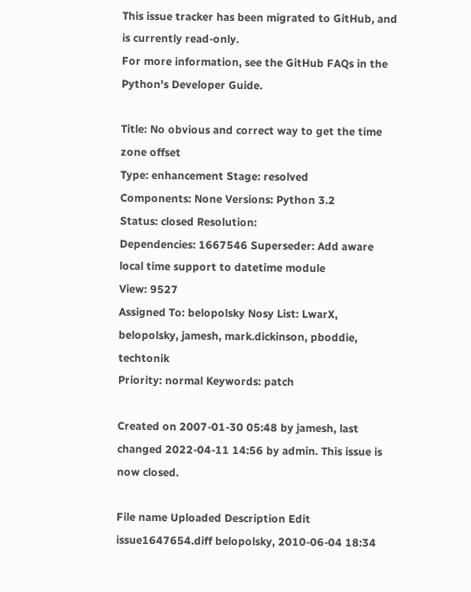This issue tracker has been migrated to GitHub, and is currently read-only.
For more information, see the GitHub FAQs in the Python's Developer Guide.

Title: No obvious and correct way to get the time zone offset
Type: enhancement Stage: resolved
Components: None Versions: Python 3.2
Status: closed Resolution:
Dependencies: 1667546 Superseder: Add aware local time support to datetime module
View: 9527
Assigned To: belopolsky Nosy List: LwarX, belopolsky, jamesh, mark.dickinson, pboddie, techtonik
Priority: normal Keywords: patch

Created on 2007-01-30 05:48 by jamesh, last changed 2022-04-11 14:56 by admin. This issue is now closed.

File name Uploaded Description Edit
issue1647654.diff belopolsky, 2010-06-04 18:34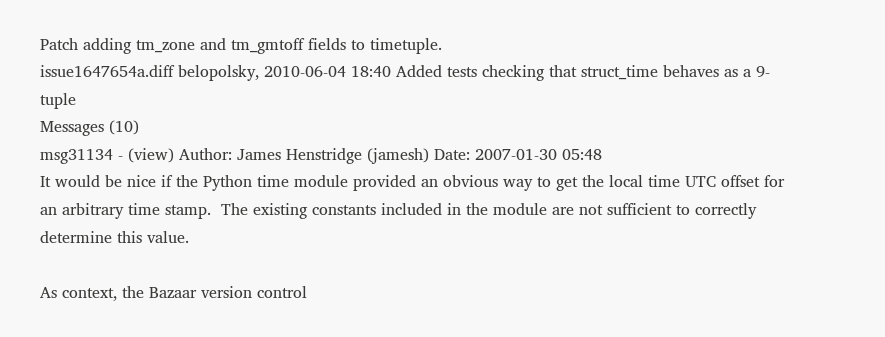Patch adding tm_zone and tm_gmtoff fields to timetuple.
issue1647654a.diff belopolsky, 2010-06-04 18:40 Added tests checking that struct_time behaves as a 9-tuple
Messages (10)
msg31134 - (view) Author: James Henstridge (jamesh) Date: 2007-01-30 05:48
It would be nice if the Python time module provided an obvious way to get the local time UTC offset for an arbitrary time stamp.  The existing constants included in the module are not sufficient to correctly determine this value.

As context, the Bazaar version control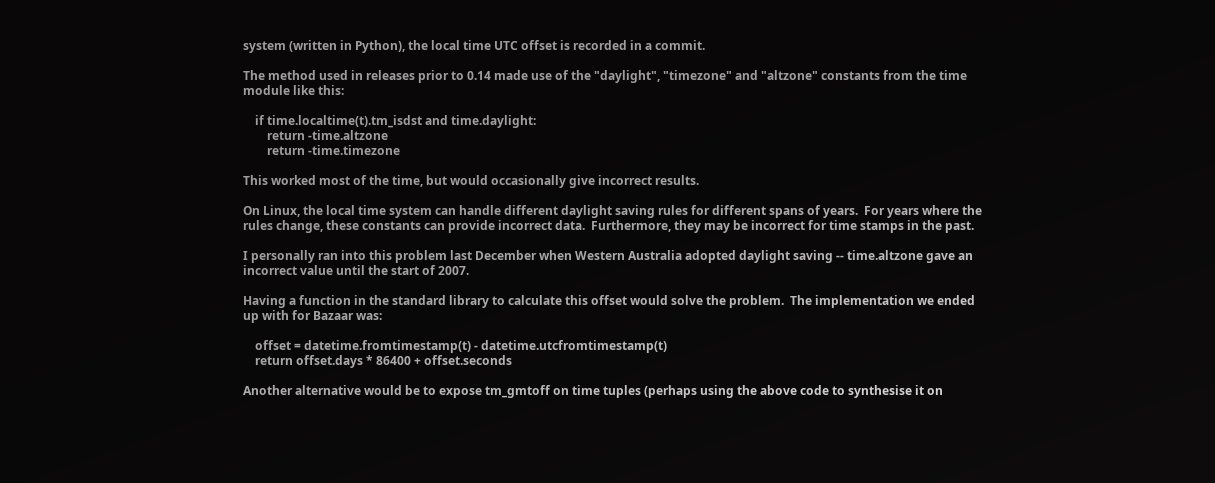system (written in Python), the local time UTC offset is recorded in a commit.

The method used in releases prior to 0.14 made use of the "daylight", "timezone" and "altzone" constants from the time module like this:

    if time.localtime(t).tm_isdst and time.daylight:
        return -time.altzone
        return -time.timezone

This worked most of the time, but would occasionally give incorrect results.

On Linux, the local time system can handle different daylight saving rules for different spans of years.  For years where the rules change, these constants can provide incorrect data.  Furthermore, they may be incorrect for time stamps in the past.

I personally ran into this problem last December when Western Australia adopted daylight saving -- time.altzone gave an incorrect value until the start of 2007.

Having a function in the standard library to calculate this offset would solve the problem.  The implementation we ended up with for Bazaar was:

    offset = datetime.fromtimestamp(t) - datetime.utcfromtimestamp(t)
    return offset.days * 86400 + offset.seconds

Another alternative would be to expose tm_gmtoff on time tuples (perhaps using the above code to synthesise it on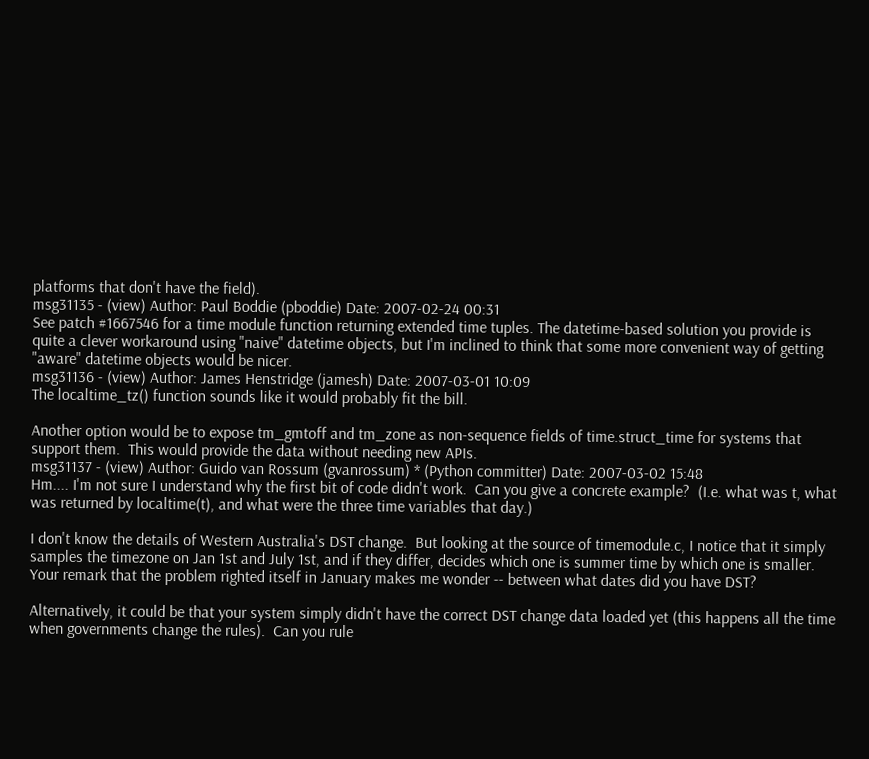platforms that don't have the field).
msg31135 - (view) Author: Paul Boddie (pboddie) Date: 2007-02-24 00:31
See patch #1667546 for a time module function returning extended time tuples. The datetime-based solution you provide is quite a clever workaround using "naive" datetime objects, but I'm inclined to think that some more convenient way of getting "aware" datetime objects would be nicer.
msg31136 - (view) Author: James Henstridge (jamesh) Date: 2007-03-01 10:09
The localtime_tz() function sounds like it would probably fit the bill.

Another option would be to expose tm_gmtoff and tm_zone as non-sequence fields of time.struct_time for systems that support them.  This would provide the data without needing new APIs.
msg31137 - (view) Author: Guido van Rossum (gvanrossum) * (Python committer) Date: 2007-03-02 15:48
Hm.... I'm not sure I understand why the first bit of code didn't work.  Can you give a concrete example?  (I.e. what was t, what was returned by localtime(t), and what were the three time variables that day.)

I don't know the details of Western Australia's DST change.  But looking at the source of timemodule.c, I notice that it simply samples the timezone on Jan 1st and July 1st, and if they differ, decides which one is summer time by which one is smaller.  Your remark that the problem righted itself in January makes me wonder -- between what dates did you have DST?

Alternatively, it could be that your system simply didn't have the correct DST change data loaded yet (this happens all the time when governments change the rules).  Can you rule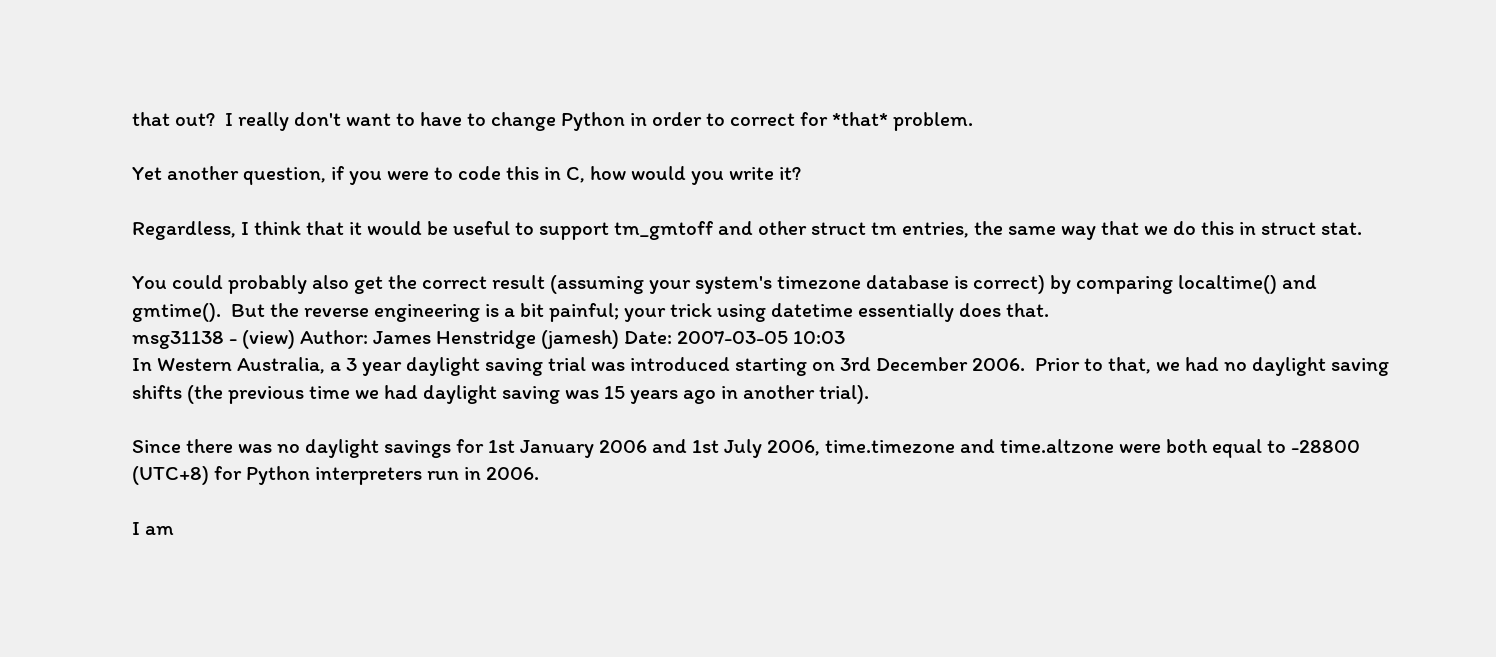that out?  I really don't want to have to change Python in order to correct for *that* problem.

Yet another question, if you were to code this in C, how would you write it?

Regardless, I think that it would be useful to support tm_gmtoff and other struct tm entries, the same way that we do this in struct stat.

You could probably also get the correct result (assuming your system's timezone database is correct) by comparing localtime() and gmtime().  But the reverse engineering is a bit painful; your trick using datetime essentially does that.
msg31138 - (view) Author: James Henstridge (jamesh) Date: 2007-03-05 10:03
In Western Australia, a 3 year daylight saving trial was introduced starting on 3rd December 2006.  Prior to that, we had no daylight saving shifts (the previous time we had daylight saving was 15 years ago in another trial).

Since there was no daylight savings for 1st January 2006 and 1st July 2006, time.timezone and time.altzone were both equal to -28800 (UTC+8) for Python interpreters run in 2006.

I am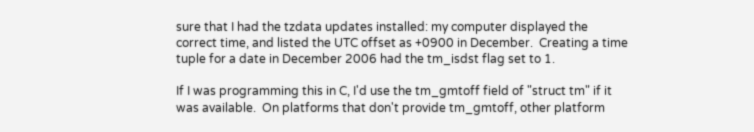sure that I had the tzdata updates installed: my computer displayed the correct time, and listed the UTC offset as +0900 in December.  Creating a time tuple for a date in December 2006 had the tm_isdst flag set to 1.

If I was programming this in C, I'd use the tm_gmtoff field of "struct tm" if it was available.  On platforms that don't provide tm_gmtoff, other platform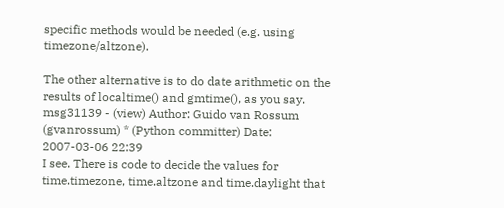specific methods would be needed (e.g. using timezone/altzone).

The other alternative is to do date arithmetic on the results of localtime() and gmtime(), as you say.
msg31139 - (view) Author: Guido van Rossum (gvanrossum) * (Python committer) Date: 2007-03-06 22:39
I see. There is code to decide the values for time.timezone, time.altzone and time.daylight that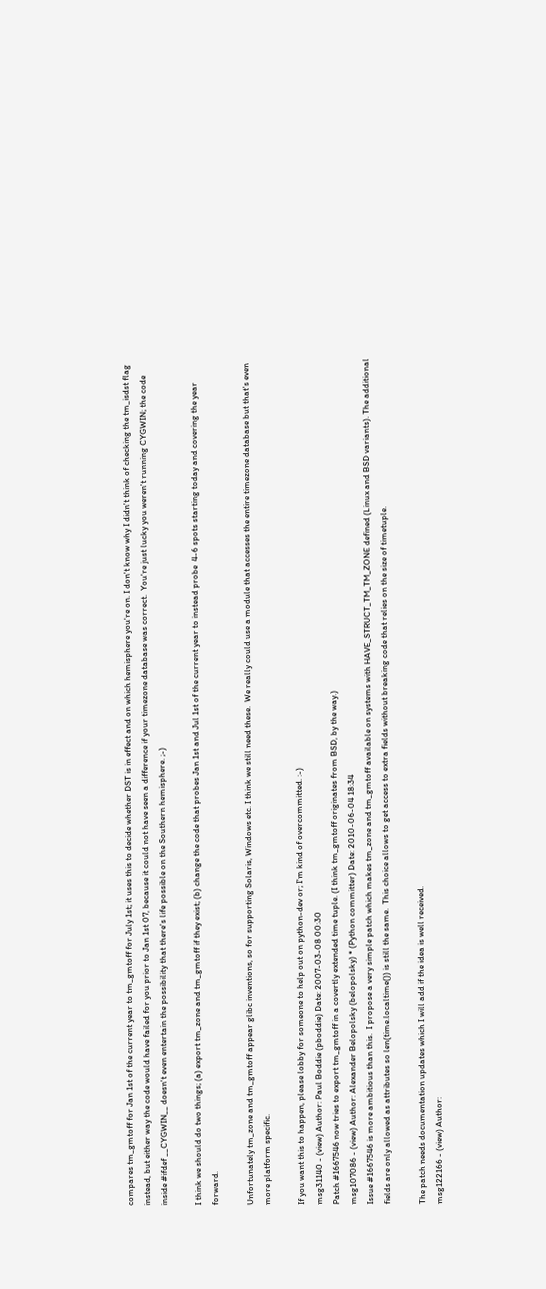compares tm_gmtoff for Jan 1st of the current year to tm_gmtoff for July 1st; it uses this to decide whether DST is in effect and on which hemisphere you're on. I don't know why I didn't think of checking the tm_isdst flag instead, but either way the code would have failed for you prior to Jan 1st 07, because it could not have seen a difference if your timezone database was correct.  You're just lucky you weren't running CYGWIN; the code inside #ifdef __CYGWIN__ doesn't even entertain the possibility that there's life possible on the Southern hemisphere. ;-)

I think we should do two things; (a) export tm_zone and tm_gmtoff if they exist; (b) change the code that probes Jan 1st and Jul 1st of the current year to instead probe  4-6 spots starting today and covering the year forward.

Unfortunately tm_zone and tm_gmtoff appear glibc inventions, so for supporting Solaris, Windows etc. I think we still need these.  We really could use a module that accesses the entire timezone database but that's even more platform specific.

If you want this to happen, please lobby for someone to help out on python-dev or; I'm kind of overcommitted. :-)
msg31140 - (view) Author: Paul Boddie (pboddie) Date: 2007-03-08 00:30
Patch #1667546 now tries to export tm_gmtoff in a covertly extended time tuple. (I think tm_gmtoff originates from BSD, by the way.)
msg107086 - (view) Author: Alexander Belopolsky (belopolsky) * (Python committer) Date: 2010-06-04 18:34
Issue #1667546 is more ambitious than this.  I propose a very simple patch which makes tm_zone and tm_gmtoff available on systems with HAVE_STRUCT_TM_TM_ZONE defined (Linux and BSD variants). The additional fields are only allowed as attributes so len(time.localtime()) is still the same.  This choice allows to get access to extra fields without breaking code that relies on the size of timetuple.

The patch needs documentation updates which I will add if the idea is well received.
msg122166 - (view) Author: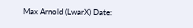Max Arnold (LwarX) Date: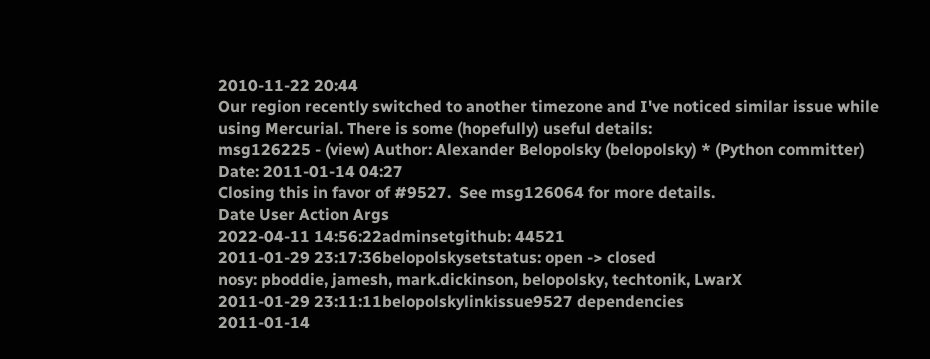2010-11-22 20:44
Our region recently switched to another timezone and I've noticed similar issue while using Mercurial. There is some (hopefully) useful details:
msg126225 - (view) Author: Alexander Belopolsky (belopolsky) * (Python committer) Date: 2011-01-14 04:27
Closing this in favor of #9527.  See msg126064 for more details.
Date User Action Args
2022-04-11 14:56:22adminsetgithub: 44521
2011-01-29 23:17:36belopolskysetstatus: open -> closed
nosy: pboddie, jamesh, mark.dickinson, belopolsky, techtonik, LwarX
2011-01-29 23:11:11belopolskylinkissue9527 dependencies
2011-01-14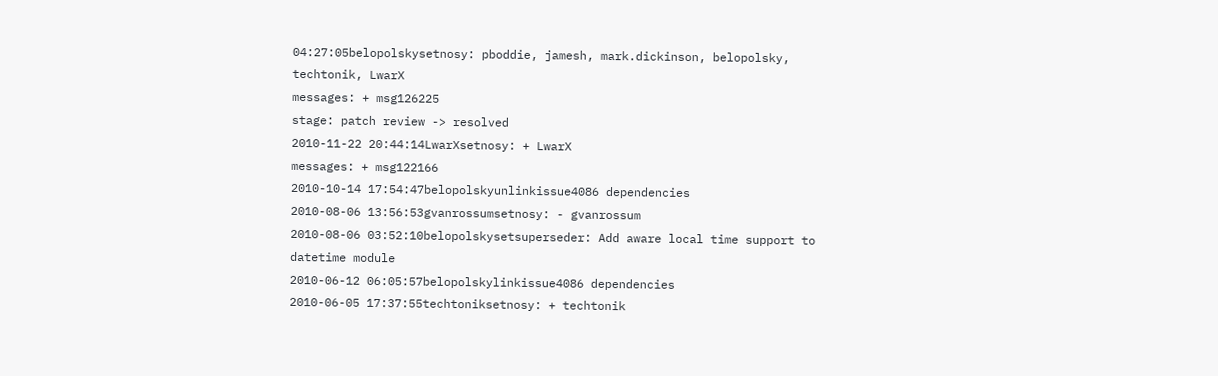04:27:05belopolskysetnosy: pboddie, jamesh, mark.dickinson, belopolsky, techtonik, LwarX
messages: + msg126225
stage: patch review -> resolved
2010-11-22 20:44:14LwarXsetnosy: + LwarX
messages: + msg122166
2010-10-14 17:54:47belopolskyunlinkissue4086 dependencies
2010-08-06 13:56:53gvanrossumsetnosy: - gvanrossum
2010-08-06 03:52:10belopolskysetsuperseder: Add aware local time support to datetime module
2010-06-12 06:05:57belopolskylinkissue4086 dependencies
2010-06-05 17:37:55techtoniksetnosy: + techtonik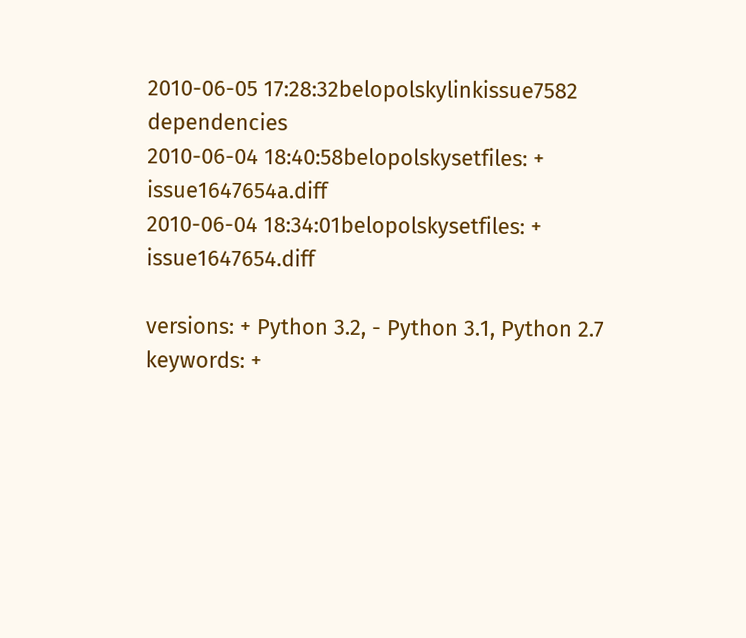2010-06-05 17:28:32belopolskylinkissue7582 dependencies
2010-06-04 18:40:58belopolskysetfiles: + issue1647654a.diff
2010-06-04 18:34:01belopolskysetfiles: + issue1647654.diff

versions: + Python 3.2, - Python 3.1, Python 2.7
keywords: +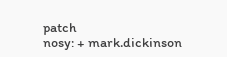patch
nosy: + mark.dickinson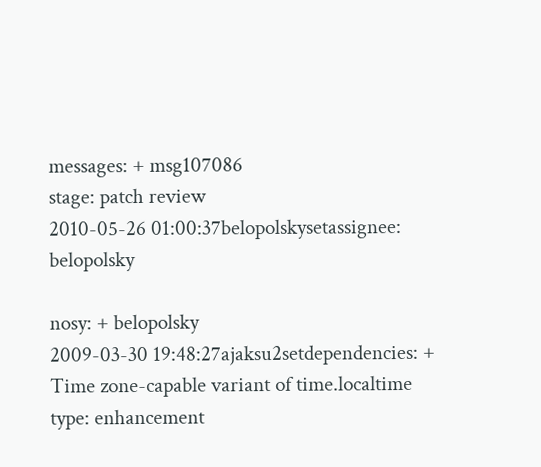messages: + msg107086
stage: patch review
2010-05-26 01:00:37belopolskysetassignee: belopolsky

nosy: + belopolsky
2009-03-30 19:48:27ajaksu2setdependencies: + Time zone-capable variant of time.localtime
type: enhancement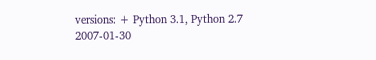versions: + Python 3.1, Python 2.7
2007-01-30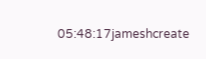05:48:17jameshcreate